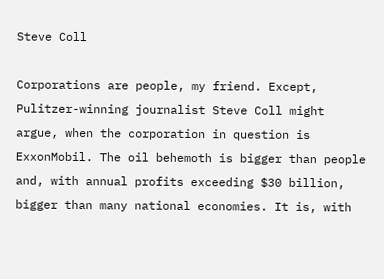Steve Coll

Corporations are people, my friend. Except, Pulitzer-winning journalist Steve Coll might argue, when the corporation in question is ExxonMobil. The oil behemoth is bigger than people and, with annual profits exceeding $30 billion, bigger than many national economies. It is, with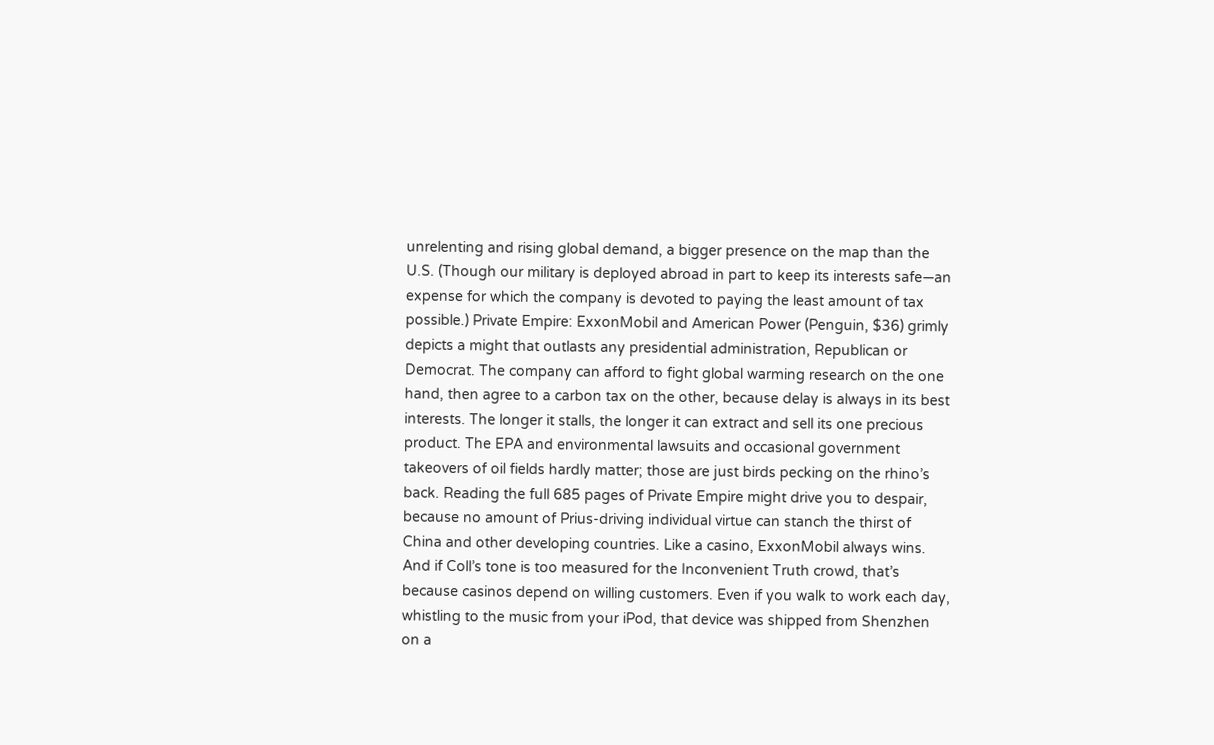unrelenting and rising global demand, a bigger presence on the map than the U.S. (Though our military is deployed abroad in part to keep its interests safe—an expense for which the company is devoted to paying the least amount of tax possible.) Private Empire: ExxonMobil and American Power (Penguin, $36) grimly depicts a might that outlasts any presidential administration, Republican or Democrat. The company can afford to fight global warming research on the one hand, then agree to a carbon tax on the other, because delay is always in its best interests. The longer it stalls, the longer it can extract and sell its one precious product. The EPA and environmental lawsuits and occasional government takeovers of oil fields hardly matter; those are just birds pecking on the rhino’s back. Reading the full 685 pages of Private Empire might drive you to despair, because no amount of Prius-driving individual virtue can stanch the thirst of China and other developing countries. Like a casino, ExxonMobil always wins. And if Coll’s tone is too measured for the Inconvenient Truth crowd, that’s because casinos depend on willing customers. Even if you walk to work each day, whistling to the music from your iPod, that device was shipped from Shenzhen on a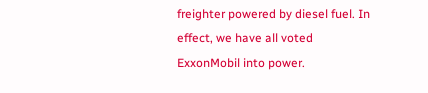freighter powered by diesel fuel. In effect, we have all voted ExxonMobil into power.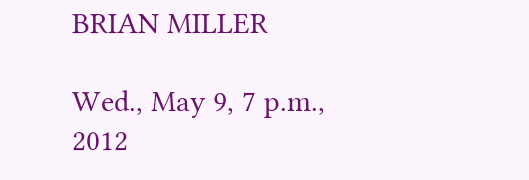BRIAN MILLER

Wed., May 9, 7 p.m., 2012